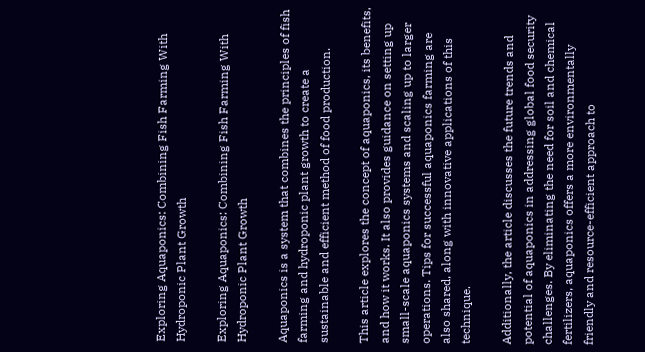Exploring Aquaponics: Combining Fish Farming With Hydroponic Plant Growth

Exploring Aquaponics: Combining Fish Farming With Hydroponic Plant Growth

Aquaponics is a system that combines the principles of fish farming and hydroponic plant growth to create a sustainable and efficient method of food production.

This article explores the concept of aquaponics, its benefits, and how it works. It also provides guidance on setting up small-scale aquaponics systems and scaling up to larger operations. Tips for successful aquaponics farming are also shared, along with innovative applications of this technique.

Additionally, the article discusses the future trends and potential of aquaponics in addressing global food security challenges. By eliminating the need for soil and chemical fertilizers, aquaponics offers a more environmentally friendly and resource-efficient approach to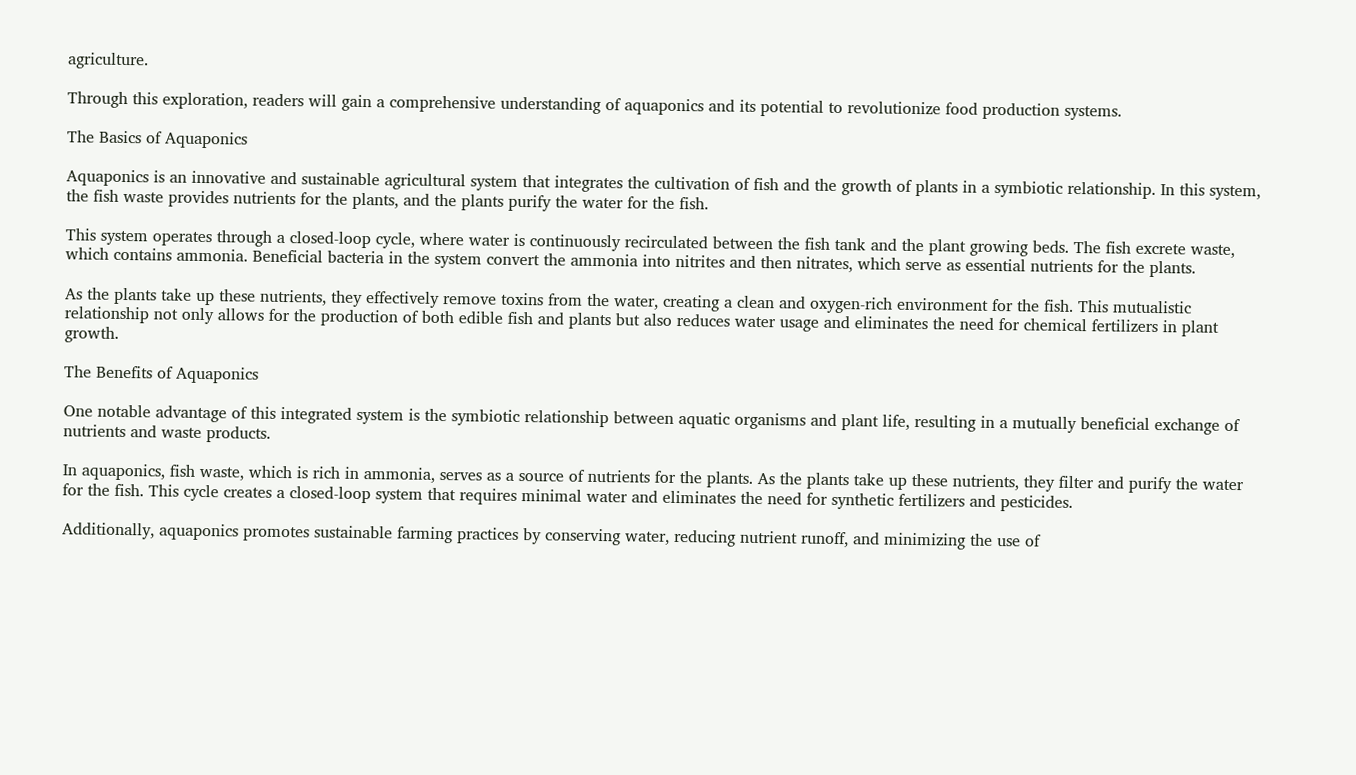agriculture.

Through this exploration, readers will gain a comprehensive understanding of aquaponics and its potential to revolutionize food production systems.

The Basics of Aquaponics

Aquaponics is an innovative and sustainable agricultural system that integrates the cultivation of fish and the growth of plants in a symbiotic relationship. In this system, the fish waste provides nutrients for the plants, and the plants purify the water for the fish.

This system operates through a closed-loop cycle, where water is continuously recirculated between the fish tank and the plant growing beds. The fish excrete waste, which contains ammonia. Beneficial bacteria in the system convert the ammonia into nitrites and then nitrates, which serve as essential nutrients for the plants.

As the plants take up these nutrients, they effectively remove toxins from the water, creating a clean and oxygen-rich environment for the fish. This mutualistic relationship not only allows for the production of both edible fish and plants but also reduces water usage and eliminates the need for chemical fertilizers in plant growth.

The Benefits of Aquaponics

One notable advantage of this integrated system is the symbiotic relationship between aquatic organisms and plant life, resulting in a mutually beneficial exchange of nutrients and waste products.

In aquaponics, fish waste, which is rich in ammonia, serves as a source of nutrients for the plants. As the plants take up these nutrients, they filter and purify the water for the fish. This cycle creates a closed-loop system that requires minimal water and eliminates the need for synthetic fertilizers and pesticides.

Additionally, aquaponics promotes sustainable farming practices by conserving water, reducing nutrient runoff, and minimizing the use of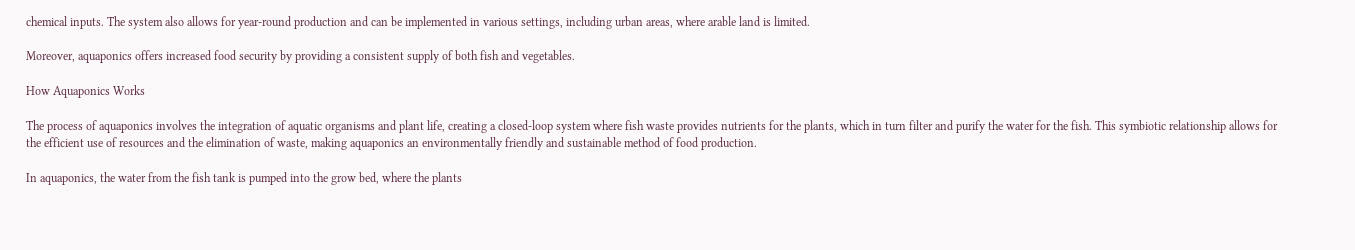chemical inputs. The system also allows for year-round production and can be implemented in various settings, including urban areas, where arable land is limited.

Moreover, aquaponics offers increased food security by providing a consistent supply of both fish and vegetables.

How Aquaponics Works

The process of aquaponics involves the integration of aquatic organisms and plant life, creating a closed-loop system where fish waste provides nutrients for the plants, which in turn filter and purify the water for the fish. This symbiotic relationship allows for the efficient use of resources and the elimination of waste, making aquaponics an environmentally friendly and sustainable method of food production.

In aquaponics, the water from the fish tank is pumped into the grow bed, where the plants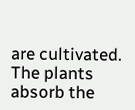are cultivated. The plants absorb the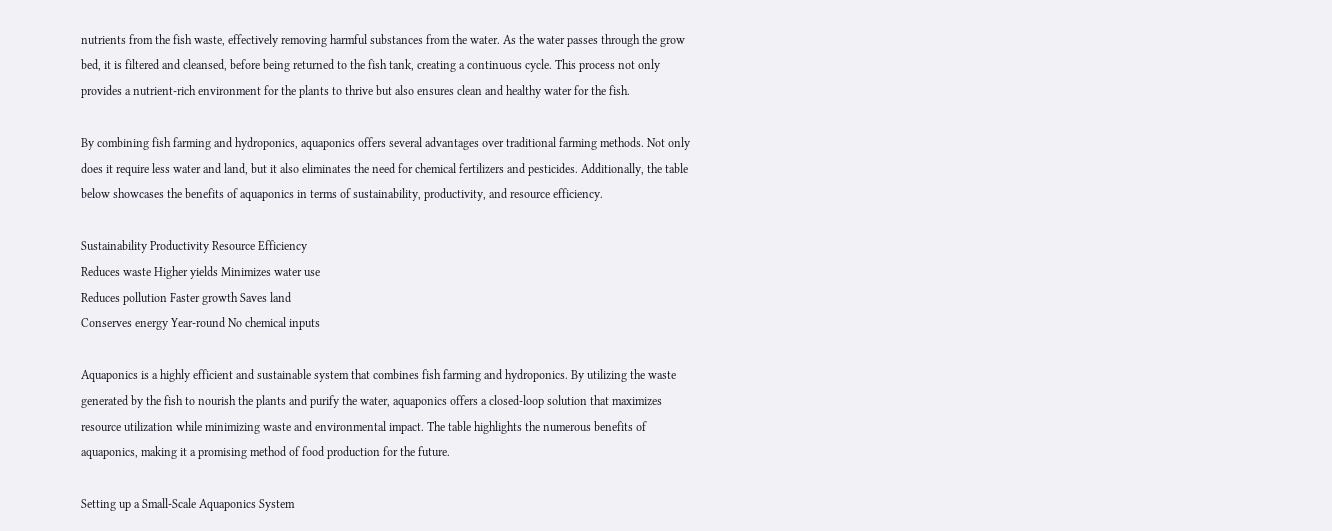nutrients from the fish waste, effectively removing harmful substances from the water. As the water passes through the grow bed, it is filtered and cleansed, before being returned to the fish tank, creating a continuous cycle. This process not only provides a nutrient-rich environment for the plants to thrive but also ensures clean and healthy water for the fish.

By combining fish farming and hydroponics, aquaponics offers several advantages over traditional farming methods. Not only does it require less water and land, but it also eliminates the need for chemical fertilizers and pesticides. Additionally, the table below showcases the benefits of aquaponics in terms of sustainability, productivity, and resource efficiency.

Sustainability Productivity Resource Efficiency
Reduces waste Higher yields Minimizes water use
Reduces pollution Faster growth Saves land
Conserves energy Year-round No chemical inputs

Aquaponics is a highly efficient and sustainable system that combines fish farming and hydroponics. By utilizing the waste generated by the fish to nourish the plants and purify the water, aquaponics offers a closed-loop solution that maximizes resource utilization while minimizing waste and environmental impact. The table highlights the numerous benefits of aquaponics, making it a promising method of food production for the future.

Setting up a Small-Scale Aquaponics System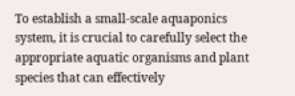To establish a small-scale aquaponics system, it is crucial to carefully select the appropriate aquatic organisms and plant species that can effectively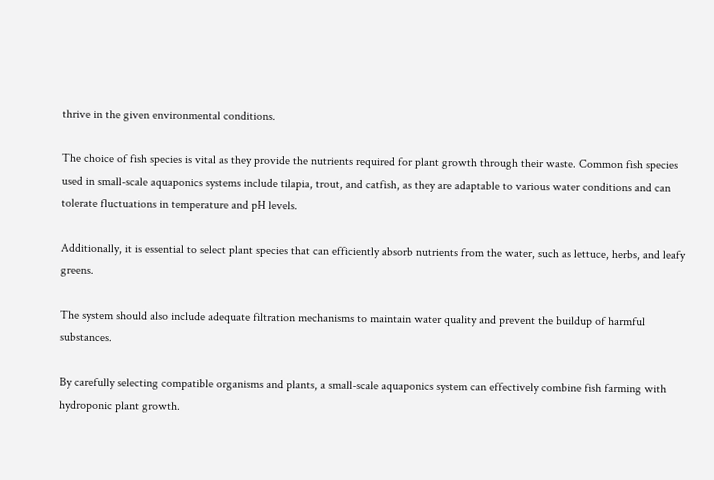thrive in the given environmental conditions.

The choice of fish species is vital as they provide the nutrients required for plant growth through their waste. Common fish species used in small-scale aquaponics systems include tilapia, trout, and catfish, as they are adaptable to various water conditions and can tolerate fluctuations in temperature and pH levels.

Additionally, it is essential to select plant species that can efficiently absorb nutrients from the water, such as lettuce, herbs, and leafy greens.

The system should also include adequate filtration mechanisms to maintain water quality and prevent the buildup of harmful substances.

By carefully selecting compatible organisms and plants, a small-scale aquaponics system can effectively combine fish farming with hydroponic plant growth.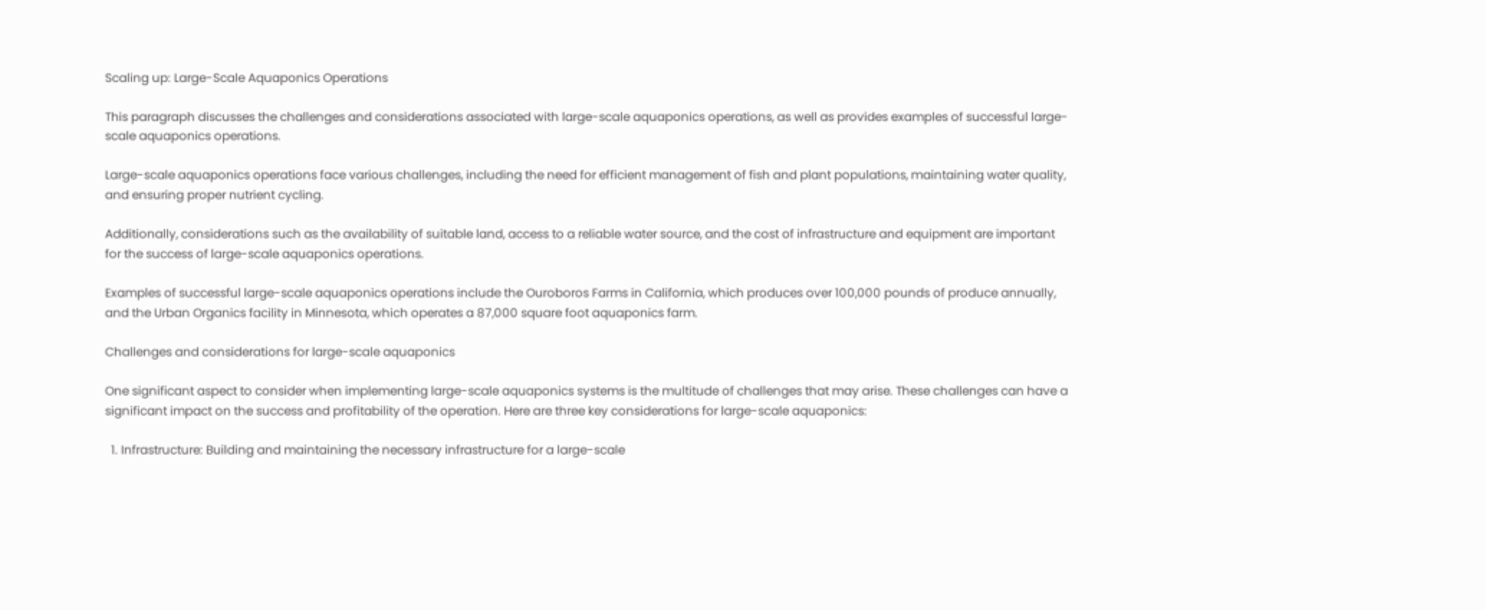Scaling up: Large-Scale Aquaponics Operations

This paragraph discusses the challenges and considerations associated with large-scale aquaponics operations, as well as provides examples of successful large-scale aquaponics operations.

Large-scale aquaponics operations face various challenges, including the need for efficient management of fish and plant populations, maintaining water quality, and ensuring proper nutrient cycling.

Additionally, considerations such as the availability of suitable land, access to a reliable water source, and the cost of infrastructure and equipment are important for the success of large-scale aquaponics operations.

Examples of successful large-scale aquaponics operations include the Ouroboros Farms in California, which produces over 100,000 pounds of produce annually, and the Urban Organics facility in Minnesota, which operates a 87,000 square foot aquaponics farm.

Challenges and considerations for large-scale aquaponics

One significant aspect to consider when implementing large-scale aquaponics systems is the multitude of challenges that may arise. These challenges can have a significant impact on the success and profitability of the operation. Here are three key considerations for large-scale aquaponics:

  1. Infrastructure: Building and maintaining the necessary infrastructure for a large-scale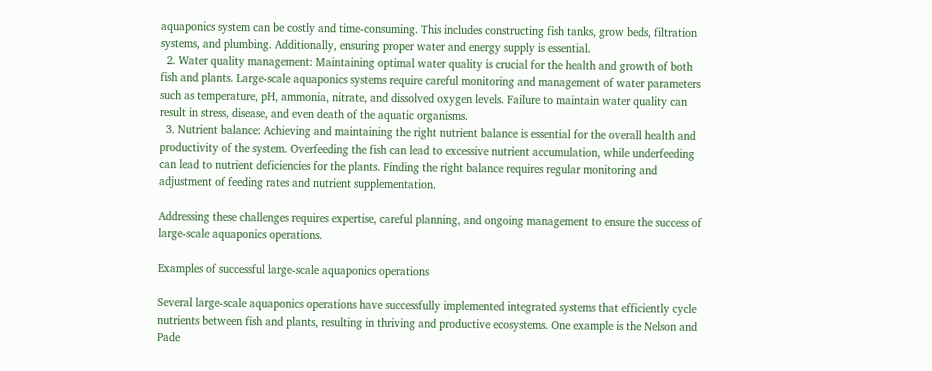aquaponics system can be costly and time-consuming. This includes constructing fish tanks, grow beds, filtration systems, and plumbing. Additionally, ensuring proper water and energy supply is essential.
  2. Water quality management: Maintaining optimal water quality is crucial for the health and growth of both fish and plants. Large-scale aquaponics systems require careful monitoring and management of water parameters such as temperature, pH, ammonia, nitrate, and dissolved oxygen levels. Failure to maintain water quality can result in stress, disease, and even death of the aquatic organisms.
  3. Nutrient balance: Achieving and maintaining the right nutrient balance is essential for the overall health and productivity of the system. Overfeeding the fish can lead to excessive nutrient accumulation, while underfeeding can lead to nutrient deficiencies for the plants. Finding the right balance requires regular monitoring and adjustment of feeding rates and nutrient supplementation.

Addressing these challenges requires expertise, careful planning, and ongoing management to ensure the success of large-scale aquaponics operations.

Examples of successful large-scale aquaponics operations

Several large-scale aquaponics operations have successfully implemented integrated systems that efficiently cycle nutrients between fish and plants, resulting in thriving and productive ecosystems. One example is the Nelson and Pade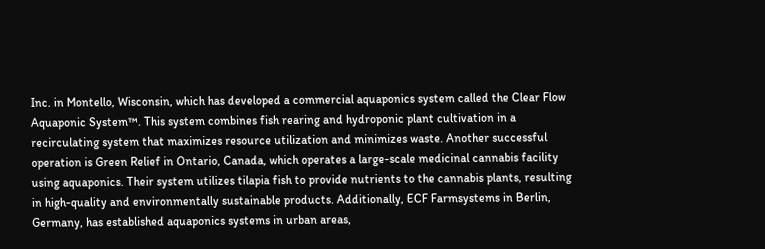Inc. in Montello, Wisconsin, which has developed a commercial aquaponics system called the Clear Flow Aquaponic System™. This system combines fish rearing and hydroponic plant cultivation in a recirculating system that maximizes resource utilization and minimizes waste. Another successful operation is Green Relief in Ontario, Canada, which operates a large-scale medicinal cannabis facility using aquaponics. Their system utilizes tilapia fish to provide nutrients to the cannabis plants, resulting in high-quality and environmentally sustainable products. Additionally, ECF Farmsystems in Berlin, Germany, has established aquaponics systems in urban areas,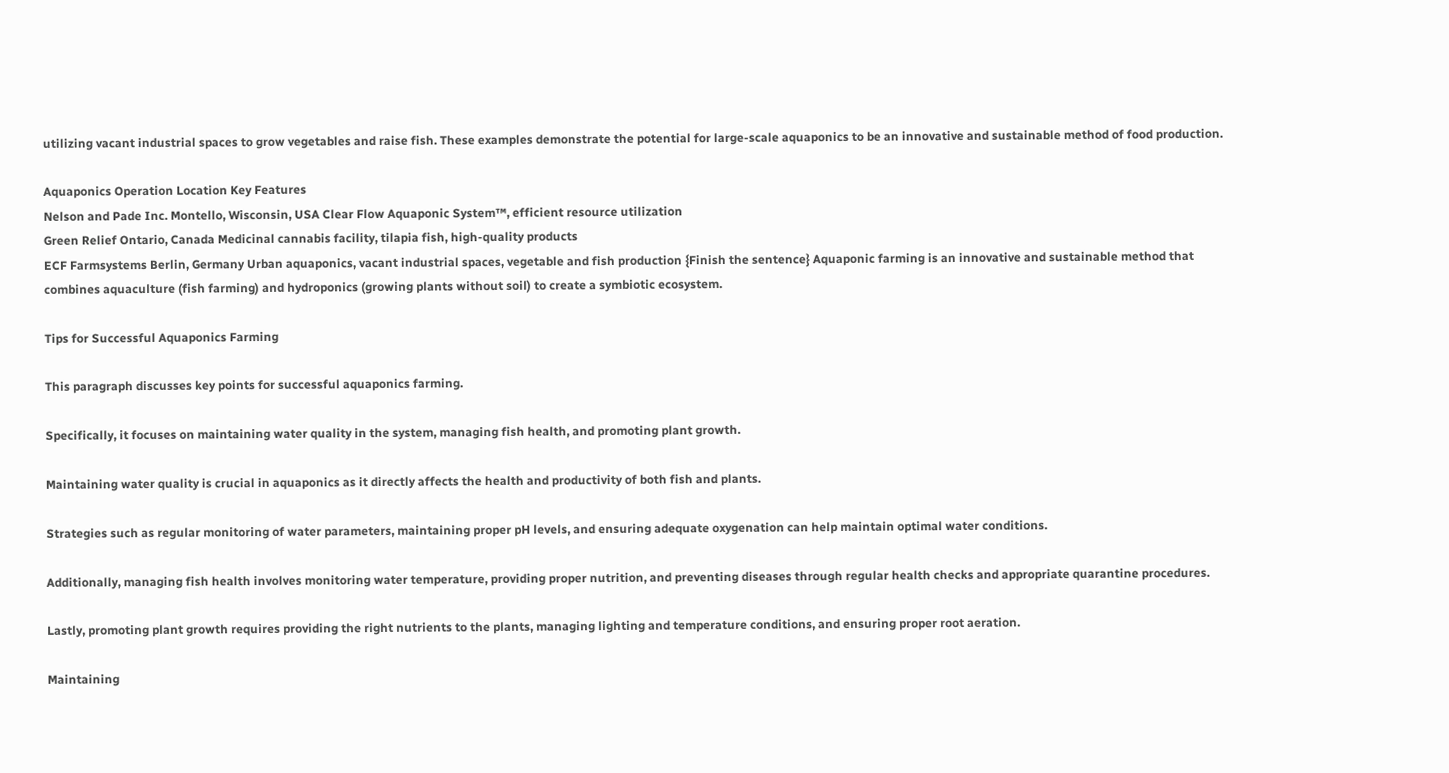utilizing vacant industrial spaces to grow vegetables and raise fish. These examples demonstrate the potential for large-scale aquaponics to be an innovative and sustainable method of food production.

Aquaponics Operation Location Key Features
Nelson and Pade Inc. Montello, Wisconsin, USA Clear Flow Aquaponic System™, efficient resource utilization
Green Relief Ontario, Canada Medicinal cannabis facility, tilapia fish, high-quality products
ECF Farmsystems Berlin, Germany Urban aquaponics, vacant industrial spaces, vegetable and fish production {Finish the sentence} Aquaponic farming is an innovative and sustainable method that combines aquaculture (fish farming) and hydroponics (growing plants without soil) to create a symbiotic ecosystem.

Tips for Successful Aquaponics Farming

This paragraph discusses key points for successful aquaponics farming.

Specifically, it focuses on maintaining water quality in the system, managing fish health, and promoting plant growth.

Maintaining water quality is crucial in aquaponics as it directly affects the health and productivity of both fish and plants.

Strategies such as regular monitoring of water parameters, maintaining proper pH levels, and ensuring adequate oxygenation can help maintain optimal water conditions.

Additionally, managing fish health involves monitoring water temperature, providing proper nutrition, and preventing diseases through regular health checks and appropriate quarantine procedures.

Lastly, promoting plant growth requires providing the right nutrients to the plants, managing lighting and temperature conditions, and ensuring proper root aeration.

Maintaining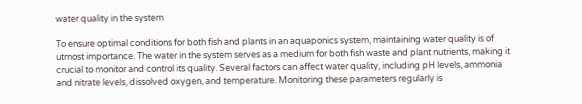water quality in the system

To ensure optimal conditions for both fish and plants in an aquaponics system, maintaining water quality is of utmost importance. The water in the system serves as a medium for both fish waste and plant nutrients, making it crucial to monitor and control its quality. Several factors can affect water quality, including pH levels, ammonia and nitrate levels, dissolved oxygen, and temperature. Monitoring these parameters regularly is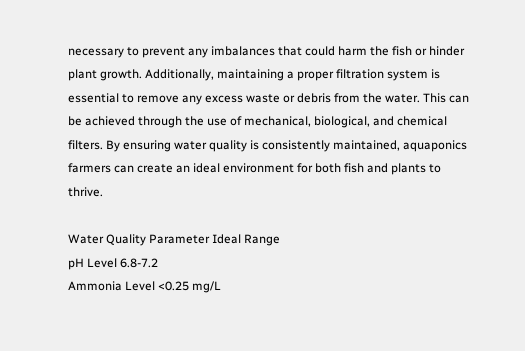necessary to prevent any imbalances that could harm the fish or hinder plant growth. Additionally, maintaining a proper filtration system is essential to remove any excess waste or debris from the water. This can be achieved through the use of mechanical, biological, and chemical filters. By ensuring water quality is consistently maintained, aquaponics farmers can create an ideal environment for both fish and plants to thrive.

Water Quality Parameter Ideal Range
pH Level 6.8-7.2
Ammonia Level <0.25 mg/L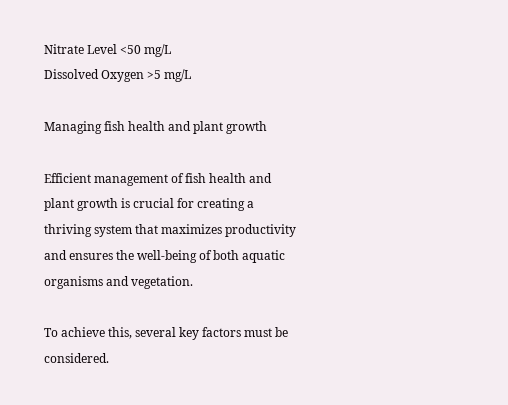Nitrate Level <50 mg/L
Dissolved Oxygen >5 mg/L

Managing fish health and plant growth

Efficient management of fish health and plant growth is crucial for creating a thriving system that maximizes productivity and ensures the well-being of both aquatic organisms and vegetation.

To achieve this, several key factors must be considered.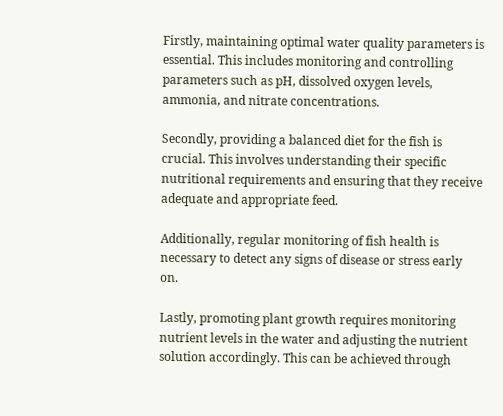Firstly, maintaining optimal water quality parameters is essential. This includes monitoring and controlling parameters such as pH, dissolved oxygen levels, ammonia, and nitrate concentrations.

Secondly, providing a balanced diet for the fish is crucial. This involves understanding their specific nutritional requirements and ensuring that they receive adequate and appropriate feed.

Additionally, regular monitoring of fish health is necessary to detect any signs of disease or stress early on.

Lastly, promoting plant growth requires monitoring nutrient levels in the water and adjusting the nutrient solution accordingly. This can be achieved through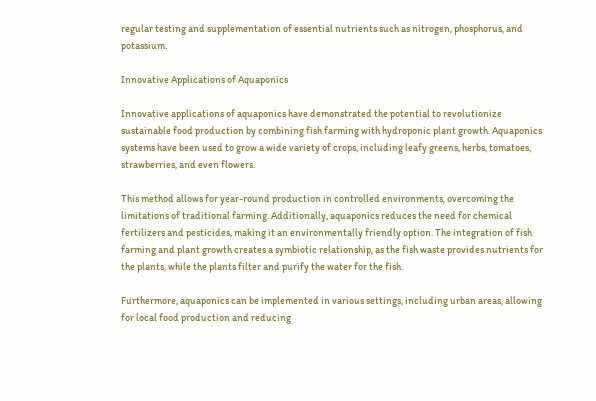regular testing and supplementation of essential nutrients such as nitrogen, phosphorus, and potassium.

Innovative Applications of Aquaponics

Innovative applications of aquaponics have demonstrated the potential to revolutionize sustainable food production by combining fish farming with hydroponic plant growth. Aquaponics systems have been used to grow a wide variety of crops, including leafy greens, herbs, tomatoes, strawberries, and even flowers.

This method allows for year-round production in controlled environments, overcoming the limitations of traditional farming. Additionally, aquaponics reduces the need for chemical fertilizers and pesticides, making it an environmentally friendly option. The integration of fish farming and plant growth creates a symbiotic relationship, as the fish waste provides nutrients for the plants, while the plants filter and purify the water for the fish.

Furthermore, aquaponics can be implemented in various settings, including urban areas, allowing for local food production and reducing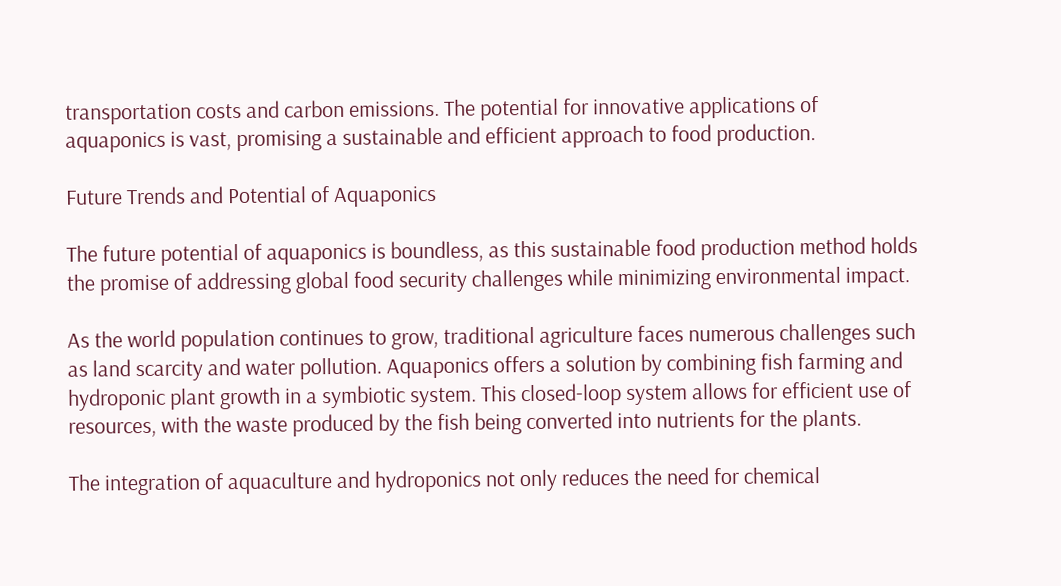transportation costs and carbon emissions. The potential for innovative applications of aquaponics is vast, promising a sustainable and efficient approach to food production.

Future Trends and Potential of Aquaponics

The future potential of aquaponics is boundless, as this sustainable food production method holds the promise of addressing global food security challenges while minimizing environmental impact.

As the world population continues to grow, traditional agriculture faces numerous challenges such as land scarcity and water pollution. Aquaponics offers a solution by combining fish farming and hydroponic plant growth in a symbiotic system. This closed-loop system allows for efficient use of resources, with the waste produced by the fish being converted into nutrients for the plants.

The integration of aquaculture and hydroponics not only reduces the need for chemical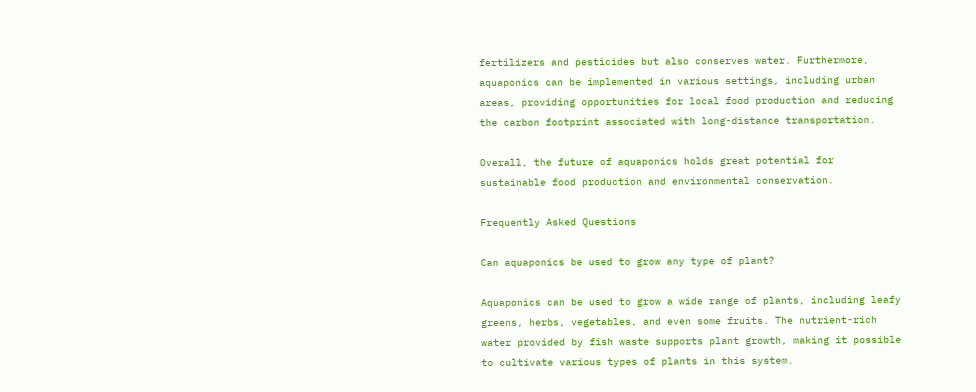fertilizers and pesticides but also conserves water. Furthermore, aquaponics can be implemented in various settings, including urban areas, providing opportunities for local food production and reducing the carbon footprint associated with long-distance transportation.

Overall, the future of aquaponics holds great potential for sustainable food production and environmental conservation.

Frequently Asked Questions

Can aquaponics be used to grow any type of plant?

Aquaponics can be used to grow a wide range of plants, including leafy greens, herbs, vegetables, and even some fruits. The nutrient-rich water provided by fish waste supports plant growth, making it possible to cultivate various types of plants in this system.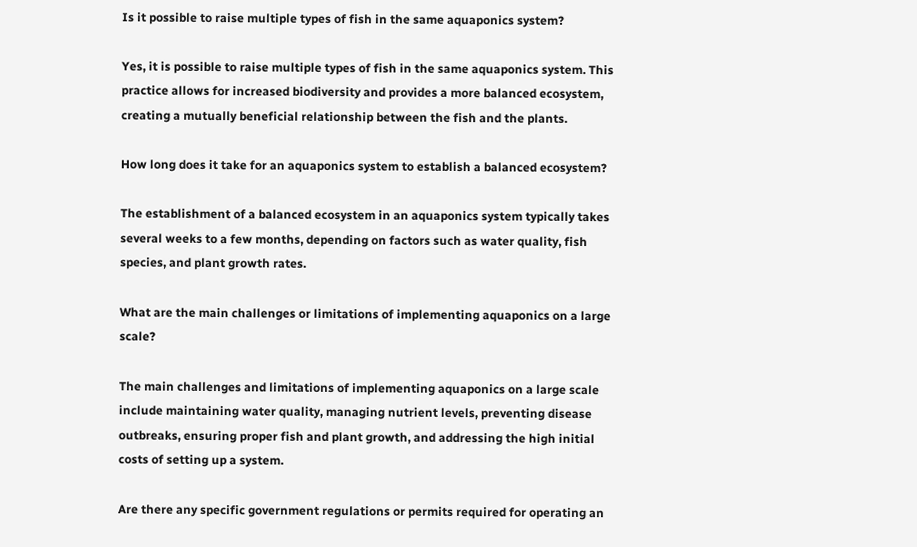Is it possible to raise multiple types of fish in the same aquaponics system?

Yes, it is possible to raise multiple types of fish in the same aquaponics system. This practice allows for increased biodiversity and provides a more balanced ecosystem, creating a mutually beneficial relationship between the fish and the plants.

How long does it take for an aquaponics system to establish a balanced ecosystem?

The establishment of a balanced ecosystem in an aquaponics system typically takes several weeks to a few months, depending on factors such as water quality, fish species, and plant growth rates.

What are the main challenges or limitations of implementing aquaponics on a large scale?

The main challenges and limitations of implementing aquaponics on a large scale include maintaining water quality, managing nutrient levels, preventing disease outbreaks, ensuring proper fish and plant growth, and addressing the high initial costs of setting up a system.

Are there any specific government regulations or permits required for operating an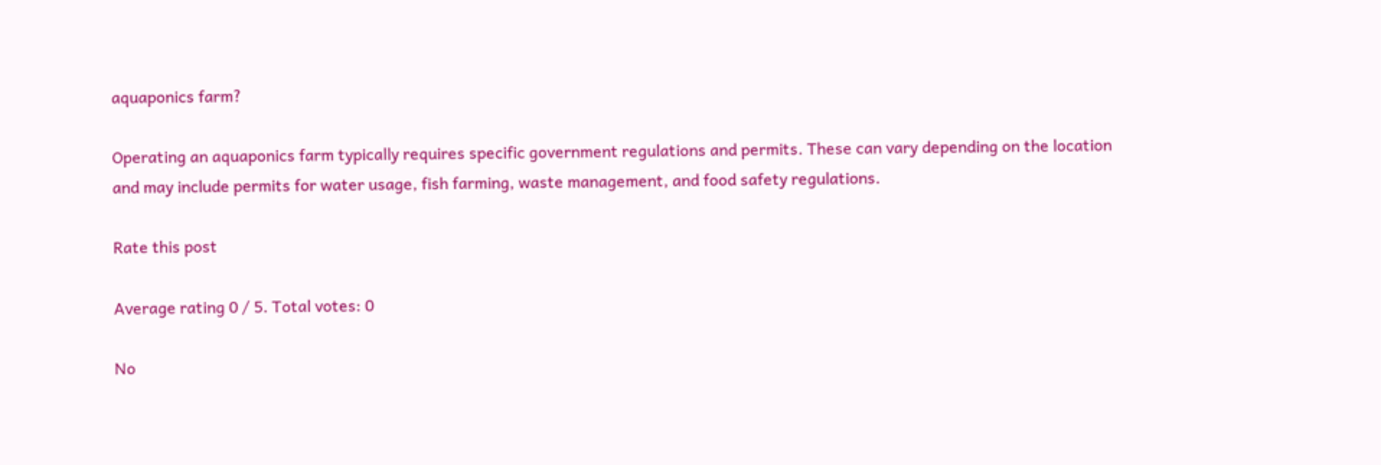aquaponics farm?

Operating an aquaponics farm typically requires specific government regulations and permits. These can vary depending on the location and may include permits for water usage, fish farming, waste management, and food safety regulations.

Rate this post

Average rating 0 / 5. Total votes: 0

No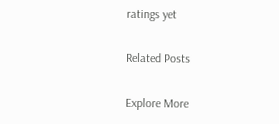ratings yet

Related Posts

Explore More